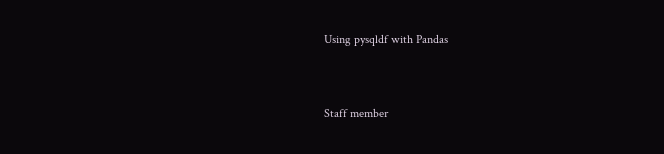Using pysqldf with Pandas


Staff member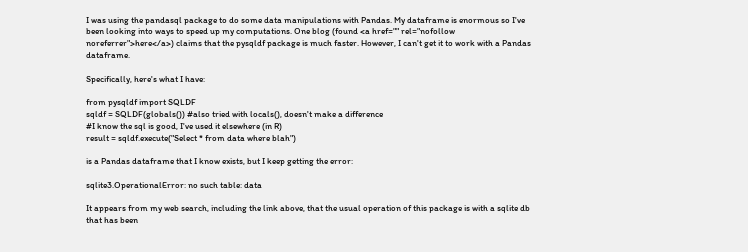I was using the pandasql package to do some data manipulations with Pandas. My dataframe is enormous so I've been looking into ways to speed up my computations. One blog (found <a href="" rel="nofollow noreferrer">here</a>) claims that the pysqldf package is much faster. However, I can't get it to work with a Pandas dataframe.

Specifically, here's what I have:

from pysqldf import SQLDF
sqldf = SQLDF(globals()) #also tried with locals(), doesn't make a difference
#I know the sql is good, I've used it elsewhere (in R)
result = sqldf.execute("Select * from data where blah")

is a Pandas dataframe that I know exists, but I keep getting the error:

sqlite3.OperationalError: no such table: data

It appears from my web search, including the link above, that the usual operation of this package is with a sqlite db that has been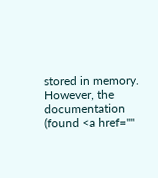stored in memory. However, the documentation (found <a href=""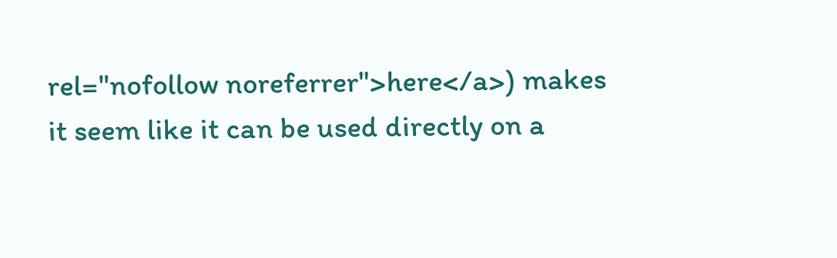rel="nofollow noreferrer">here</a>) makes it seem like it can be used directly on a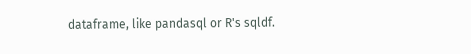dataframe, like pandasql or R's sqldf.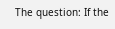The question: If the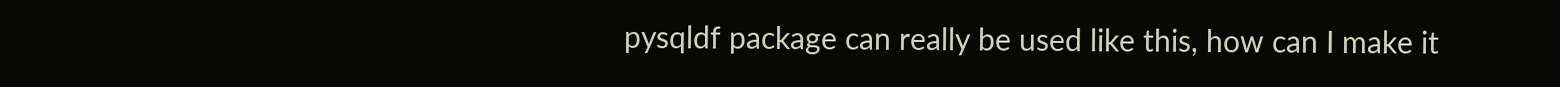pysqldf package can really be used like this, how can I make it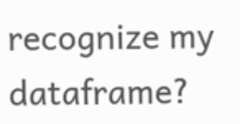recognize my dataframe?